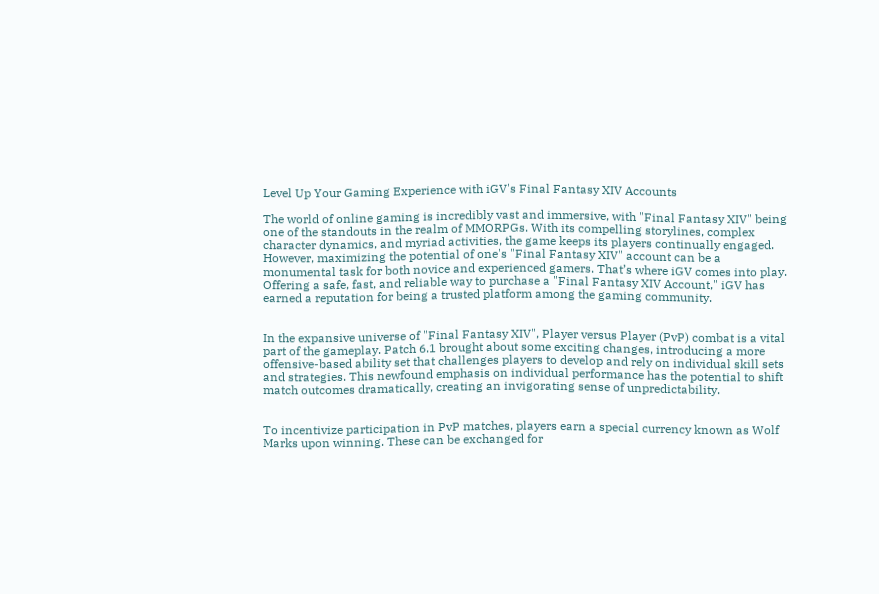Level Up Your Gaming Experience with iGV's Final Fantasy XIV Accounts

The world of online gaming is incredibly vast and immersive, with "Final Fantasy XIV" being one of the standouts in the realm of MMORPGs. With its compelling storylines, complex character dynamics, and myriad activities, the game keeps its players continually engaged. However, maximizing the potential of one's "Final Fantasy XIV" account can be a monumental task for both novice and experienced gamers. That’s where iGV comes into play. Offering a safe, fast, and reliable way to purchase a "Final Fantasy XIV Account," iGV has earned a reputation for being a trusted platform among the gaming community.


In the expansive universe of "Final Fantasy XIV", Player versus Player (PvP) combat is a vital part of the gameplay. Patch 6.1 brought about some exciting changes, introducing a more offensive-based ability set that challenges players to develop and rely on individual skill sets and strategies. This newfound emphasis on individual performance has the potential to shift match outcomes dramatically, creating an invigorating sense of unpredictability.


To incentivize participation in PvP matches, players earn a special currency known as Wolf Marks upon winning. These can be exchanged for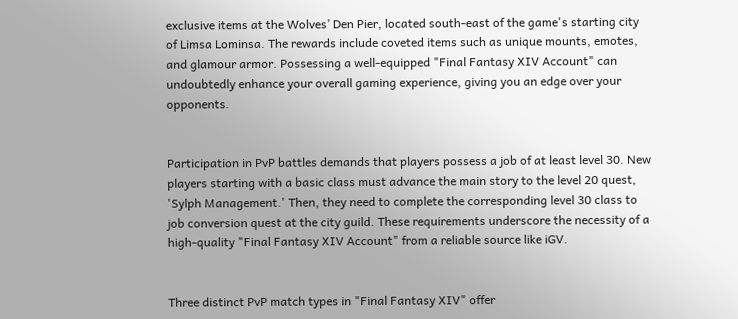exclusive items at the Wolves’ Den Pier, located south-east of the game's starting city of Limsa Lominsa. The rewards include coveted items such as unique mounts, emotes, and glamour armor. Possessing a well-equipped "Final Fantasy XIV Account" can undoubtedly enhance your overall gaming experience, giving you an edge over your opponents.


Participation in PvP battles demands that players possess a job of at least level 30. New players starting with a basic class must advance the main story to the level 20 quest, 'Sylph Management.' Then, they need to complete the corresponding level 30 class to job conversion quest at the city guild. These requirements underscore the necessity of a high-quality "Final Fantasy XIV Account" from a reliable source like iGV.


Three distinct PvP match types in "Final Fantasy XIV" offer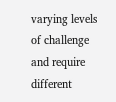varying levels of challenge and require different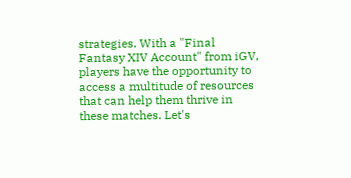strategies. With a "Final Fantasy XIV Account" from iGV, players have the opportunity to access a multitude of resources that can help them thrive in these matches. Let's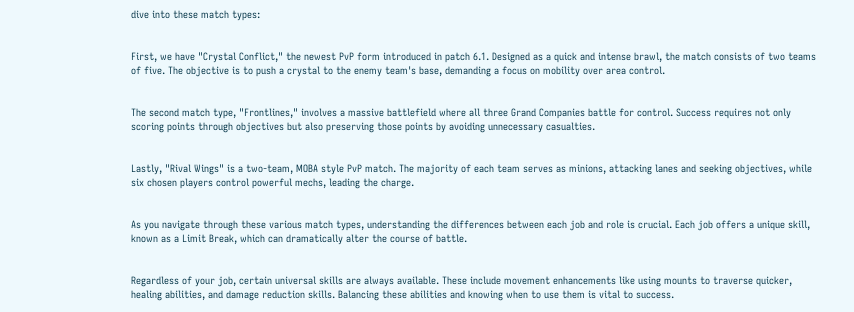dive into these match types:


First, we have "Crystal Conflict," the newest PvP form introduced in patch 6.1. Designed as a quick and intense brawl, the match consists of two teams of five. The objective is to push a crystal to the enemy team's base, demanding a focus on mobility over area control.


The second match type, "Frontlines," involves a massive battlefield where all three Grand Companies battle for control. Success requires not only scoring points through objectives but also preserving those points by avoiding unnecessary casualties.


Lastly, "Rival Wings" is a two-team, MOBA style PvP match. The majority of each team serves as minions, attacking lanes and seeking objectives, while six chosen players control powerful mechs, leading the charge.


As you navigate through these various match types, understanding the differences between each job and role is crucial. Each job offers a unique skill, known as a Limit Break, which can dramatically alter the course of battle.


Regardless of your job, certain universal skills are always available. These include movement enhancements like using mounts to traverse quicker, healing abilities, and damage reduction skills. Balancing these abilities and knowing when to use them is vital to success.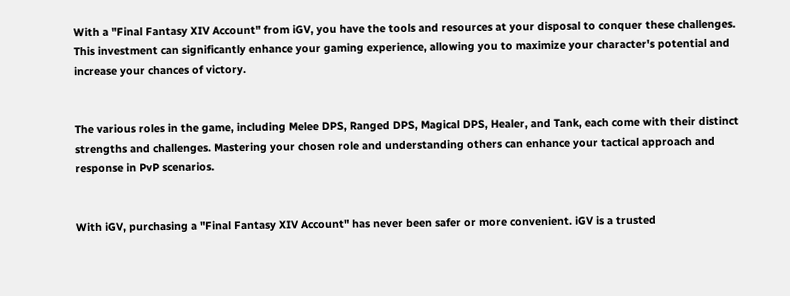With a "Final Fantasy XIV Account" from iGV, you have the tools and resources at your disposal to conquer these challenges. This investment can significantly enhance your gaming experience, allowing you to maximize your character's potential and increase your chances of victory.


The various roles in the game, including Melee DPS, Ranged DPS, Magical DPS, Healer, and Tank, each come with their distinct strengths and challenges. Mastering your chosen role and understanding others can enhance your tactical approach and response in PvP scenarios.


With iGV, purchasing a "Final Fantasy XIV Account" has never been safer or more convenient. iGV is a trusted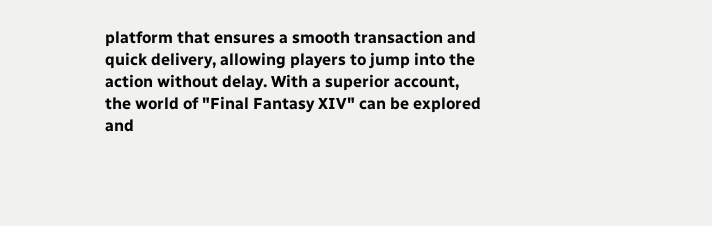platform that ensures a smooth transaction and quick delivery, allowing players to jump into the action without delay. With a superior account, the world of "Final Fantasy XIV" can be explored and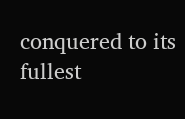conquered to its fullest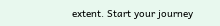extent. Start your journey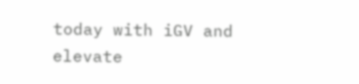today with iGV and elevate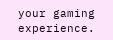your gaming experience.